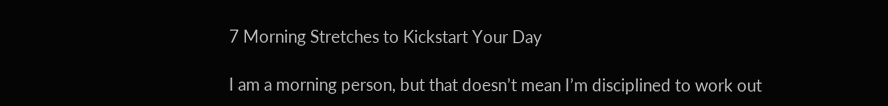7 Morning Stretches to Kickstart Your Day

I am a morning person, but that doesn’t mean I’m disciplined to work out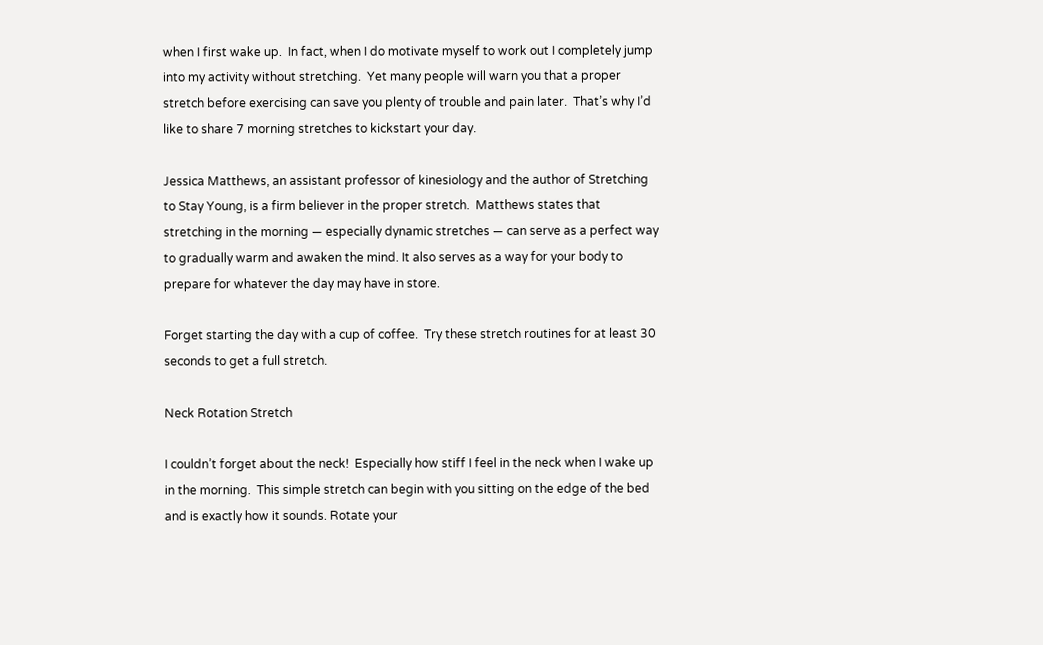when I first wake up.  In fact, when I do motivate myself to work out I completely jump into my activity without stretching.  Yet many people will warn you that a proper stretch before exercising can save you plenty of trouble and pain later.  That’s why I’d like to share 7 morning stretches to kickstart your day.

Jessica Matthews, an assistant professor of kinesiology and the author of Stretching to Stay Young, is a firm believer in the proper stretch.  Matthews states that stretching in the morning — especially dynamic stretches — can serve as a perfect way to gradually warm and awaken the mind. It also serves as a way for your body to prepare for whatever the day may have in store.

Forget starting the day with a cup of coffee.  Try these stretch routines for at least 30 seconds to get a full stretch.

Neck Rotation Stretch

I couldn’t forget about the neck!  Especially how stiff I feel in the neck when I wake up in the morning.  This simple stretch can begin with you sitting on the edge of the bed and is exactly how it sounds. Rotate your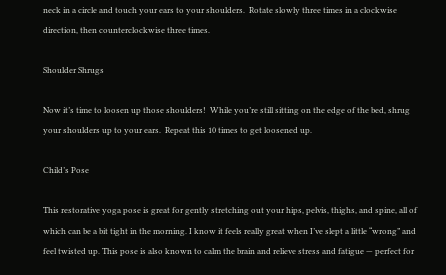neck in a circle and touch your ears to your shoulders.  Rotate slowly three times in a clockwise direction, then counterclockwise three times.

Shoulder Shrugs

Now it’s time to loosen up those shoulders!  While you’re still sitting on the edge of the bed, shrug your shoulders up to your ears.  Repeat this 10 times to get loosened up.

Child’s Pose

This restorative yoga pose is great for gently stretching out your hips, pelvis, thighs, and spine, all of which can be a bit tight in the morning. I know it feels really great when I’ve slept a little “wrong” and feel twisted up. This pose is also known to calm the brain and relieve stress and fatigue — perfect for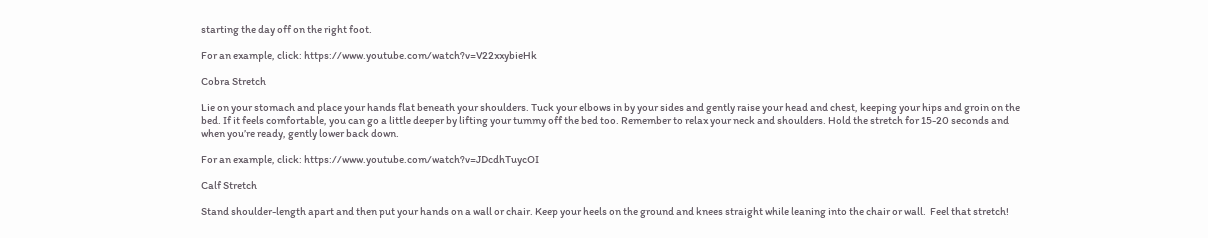starting the day off on the right foot.

For an example, click: https://www.youtube.com/watch?v=V22xxybieHk

Cobra Stretch

Lie on your stomach and place your hands flat beneath your shoulders. Tuck your elbows in by your sides and gently raise your head and chest, keeping your hips and groin on the bed. If it feels comfortable, you can go a little deeper by lifting your tummy off the bed too. Remember to relax your neck and shoulders. Hold the stretch for 15-20 seconds and when you’re ready, gently lower back down.

For an example, click: https://www.youtube.com/watch?v=JDcdhTuycOI

Calf Stretch

Stand shoulder-length apart and then put your hands on a wall or chair. Keep your heels on the ground and knees straight while leaning into the chair or wall.  Feel that stretch!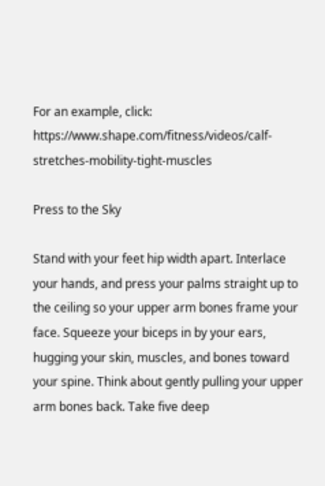For an example, click: https://www.shape.com/fitness/videos/calf-stretches-mobility-tight-muscles

Press to the Sky

Stand with your feet hip width apart. Interlace your hands, and press your palms straight up to the ceiling so your upper arm bones frame your face. Squeeze your biceps in by your ears, hugging your skin, muscles, and bones toward your spine. Think about gently pulling your upper arm bones back. Take five deep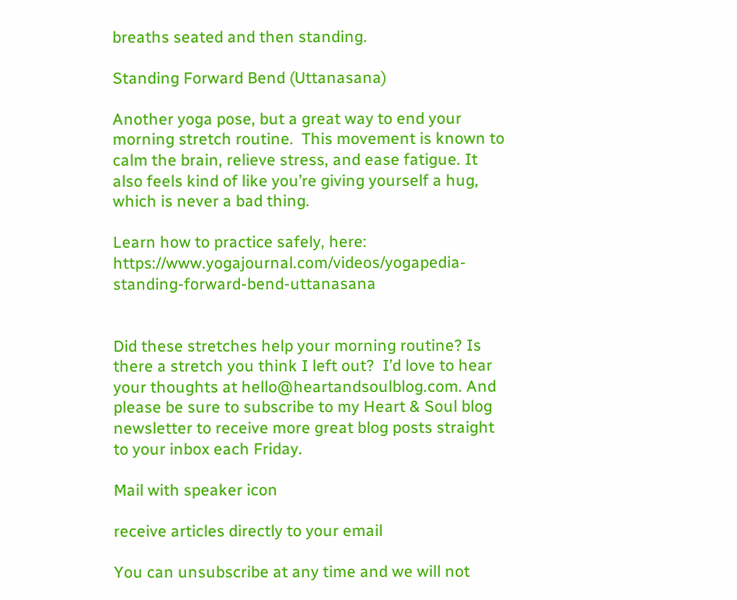breaths seated and then standing.

Standing Forward Bend (Uttanasana)

Another yoga pose, but a great way to end your morning stretch routine.  This movement is known to calm the brain, relieve stress, and ease fatigue. It also feels kind of like you’re giving yourself a hug, which is never a bad thing.

Learn how to practice safely, here:  https://www.yogajournal.com/videos/yogapedia-standing-forward-bend-uttanasana


Did these stretches help your morning routine? Is there a stretch you think I left out?  I’d love to hear your thoughts at hello@heartandsoulblog.com. And please be sure to subscribe to my Heart & Soul blog newsletter to receive more great blog posts straight to your inbox each Friday.

Mail with speaker icon

receive articles directly to your email

You can unsubscribe at any time and we will not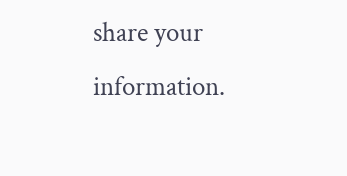share your information.